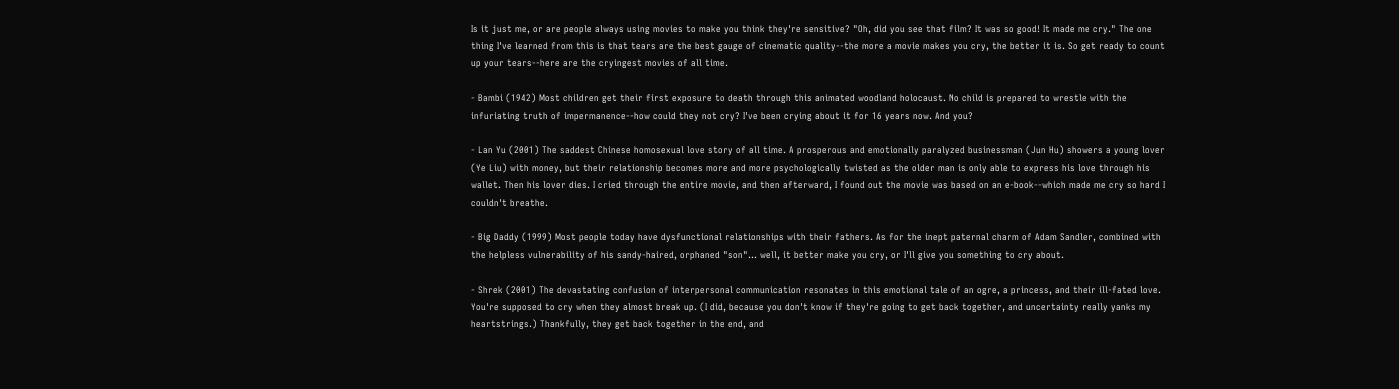Is it just me, or are people always using movies to make you think they're sensitive? "Oh, did you see that film? It was so good! It made me cry." The one thing I've learned from this is that tears are the best gauge of cinematic quality--the more a movie makes you cry, the better it is. So get ready to count up your tears--here are the cryingest movies of all time.

- Bambi (1942) Most children get their first exposure to death through this animated woodland holocaust. No child is prepared to wrestle with the infuriating truth of impermanence--how could they not cry? I've been crying about it for 16 years now. And you?

- Lan Yu (2001) The saddest Chinese homosexual love story of all time. A prosperous and emotionally paralyzed businessman (Jun Hu) showers a young lover (Ye Liu) with money, but their relationship becomes more and more psychologically twisted as the older man is only able to express his love through his wallet. Then his lover dies. I cried through the entire movie, and then afterward, I found out the movie was based on an e-book--which made me cry so hard I couldn't breathe.

- Big Daddy (1999) Most people today have dysfunctional relationships with their fathers. As for the inept paternal charm of Adam Sandler, combined with the helpless vulnerability of his sandy-haired, orphaned "son"… well, it better make you cry, or I'll give you something to cry about.

- Shrek (2001) The devastating confusion of interpersonal communication resonates in this emotional tale of an ogre, a princess, and their ill-fated love. You're supposed to cry when they almost break up. (I did, because you don't know if they're going to get back together, and uncertainty really yanks my heartstrings.) Thankfully, they get back together in the end, and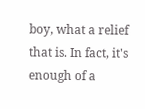boy, what a relief that is. In fact, it's enough of a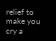relief to make you cry a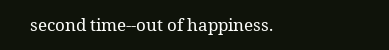second time--out of happiness.